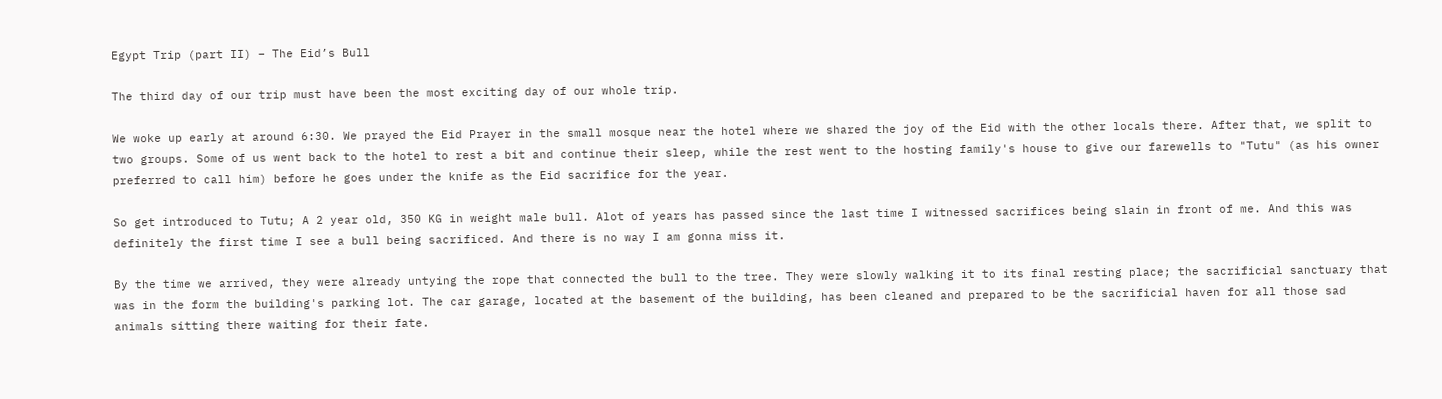Egypt Trip (part II) – The Eid’s Bull

The third day of our trip must have been the most exciting day of our whole trip.

We woke up early at around 6:30. We prayed the Eid Prayer in the small mosque near the hotel where we shared the joy of the Eid with the other locals there. After that, we split to two groups. Some of us went back to the hotel to rest a bit and continue their sleep, while the rest went to the hosting family's house to give our farewells to "Tutu" (as his owner preferred to call him) before he goes under the knife as the Eid sacrifice for the year.

So get introduced to Tutu; A 2 year old, 350 KG in weight male bull. Alot of years has passed since the last time I witnessed sacrifices being slain in front of me. And this was definitely the first time I see a bull being sacrificed. And there is no way I am gonna miss it.

By the time we arrived, they were already untying the rope that connected the bull to the tree. They were slowly walking it to its final resting place; the sacrificial sanctuary that was in the form the building's parking lot. The car garage, located at the basement of the building, has been cleaned and prepared to be the sacrificial haven for all those sad animals sitting there waiting for their fate.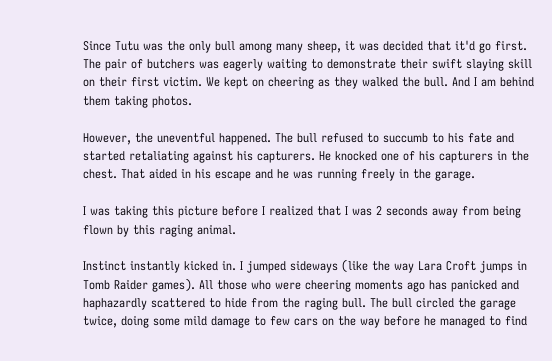Since Tutu was the only bull among many sheep, it was decided that it'd go first. The pair of butchers was eagerly waiting to demonstrate their swift slaying skill on their first victim. We kept on cheering as they walked the bull. And I am behind them taking photos.

However, the uneventful happened. The bull refused to succumb to his fate and started retaliating against his capturers. He knocked one of his capturers in the chest. That aided in his escape and he was running freely in the garage.

I was taking this picture before I realized that I was 2 seconds away from being flown by this raging animal.

Instinct instantly kicked in. I jumped sideways (like the way Lara Croft jumps in Tomb Raider games). All those who were cheering moments ago has panicked and haphazardly scattered to hide from the raging bull. The bull circled the garage twice, doing some mild damage to few cars on the way before he managed to find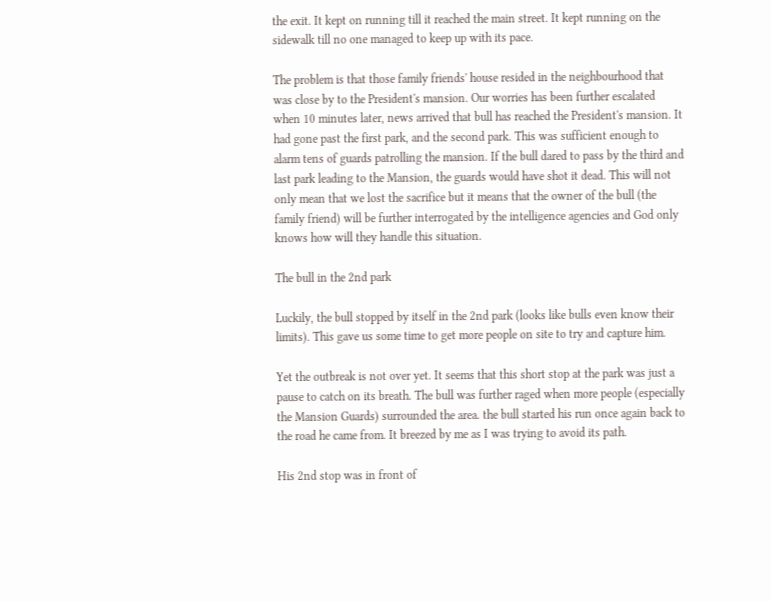the exit. It kept on running till it reached the main street. It kept running on the sidewalk till no one managed to keep up with its pace.

The problem is that those family friends' house resided in the neighbourhood that was close by to the President's mansion. Our worries has been further escalated when 10 minutes later, news arrived that bull has reached the President's mansion. It had gone past the first park, and the second park. This was sufficient enough to alarm tens of guards patrolling the mansion. If the bull dared to pass by the third and last park leading to the Mansion, the guards would have shot it dead. This will not only mean that we lost the sacrifice but it means that the owner of the bull (the family friend) will be further interrogated by the intelligence agencies and God only knows how will they handle this situation.

The bull in the 2nd park

Luckily, the bull stopped by itself in the 2nd park (looks like bulls even know their limits). This gave us some time to get more people on site to try and capture him.

Yet the outbreak is not over yet. It seems that this short stop at the park was just a pause to catch on its breath. The bull was further raged when more people (especially the Mansion Guards) surrounded the area. the bull started his run once again back to the road he came from. It breezed by me as I was trying to avoid its path.

His 2nd stop was in front of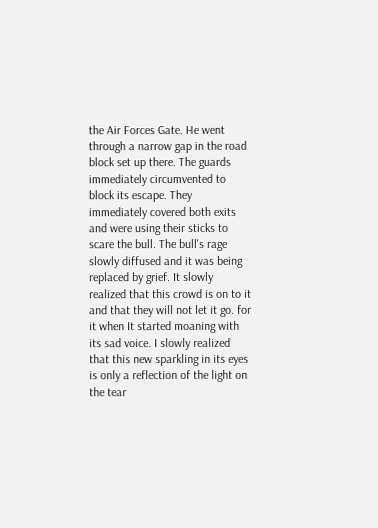the Air Forces Gate. He went through a narrow gap in the road block set up there. The guards immediately circumvented to block its escape. They immediately covered both exits and were using their sticks to scare the bull. The bull's rage slowly diffused and it was being replaced by grief. It slowly realized that this crowd is on to it and that they will not let it go. for it when It started moaning with its sad voice. I slowly realized that this new sparkling in its eyes is only a reflection of the light on the tear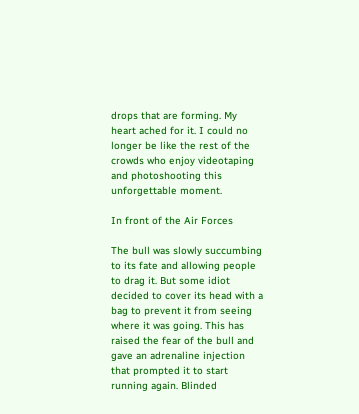drops that are forming. My heart ached for it. I could no longer be like the rest of the crowds who enjoy videotaping and photoshooting this unforgettable moment.

In front of the Air Forces

The bull was slowly succumbing to its fate and allowing people to drag it. But some idiot decided to cover its head with a bag to prevent it from seeing where it was going. This has raised the fear of the bull and gave an adrenaline injection that prompted it to start running again. Blinded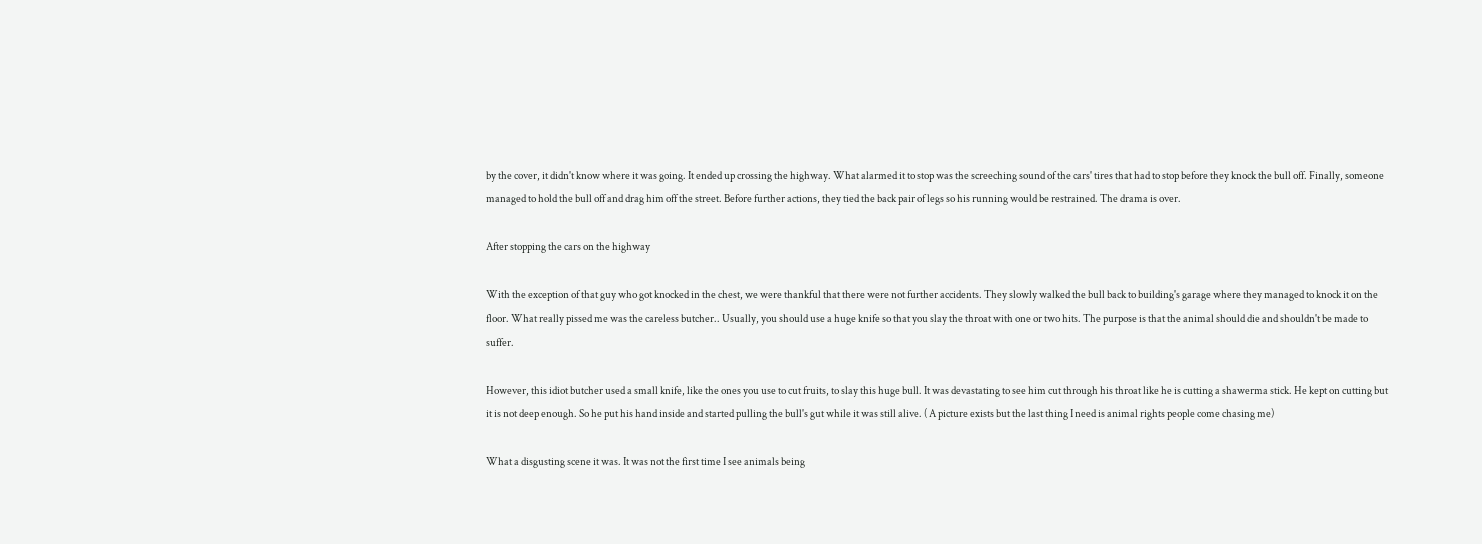by the cover, it didn't know where it was going. It ended up crossing the highway. What alarmed it to stop was the screeching sound of the cars' tires that had to stop before they knock the bull off. Finally, someone managed to hold the bull off and drag him off the street. Before further actions, they tied the back pair of legs so his running would be restrained. The drama is over.

After stopping the cars on the highway

With the exception of that guy who got knocked in the chest, we were thankful that there were not further accidents. They slowly walked the bull back to building's garage where they managed to knock it on the floor. What really pissed me was the careless butcher.. Usually, you should use a huge knife so that you slay the throat with one or two hits. The purpose is that the animal should die and shouldn't be made to suffer.

However, this idiot butcher used a small knife, like the ones you use to cut fruits, to slay this huge bull. It was devastating to see him cut through his throat like he is cutting a shawerma stick. He kept on cutting but it is not deep enough. So he put his hand inside and started pulling the bull's gut while it was still alive. ( A picture exists but the last thing I need is animal rights people come chasing me)

What a disgusting scene it was. It was not the first time I see animals being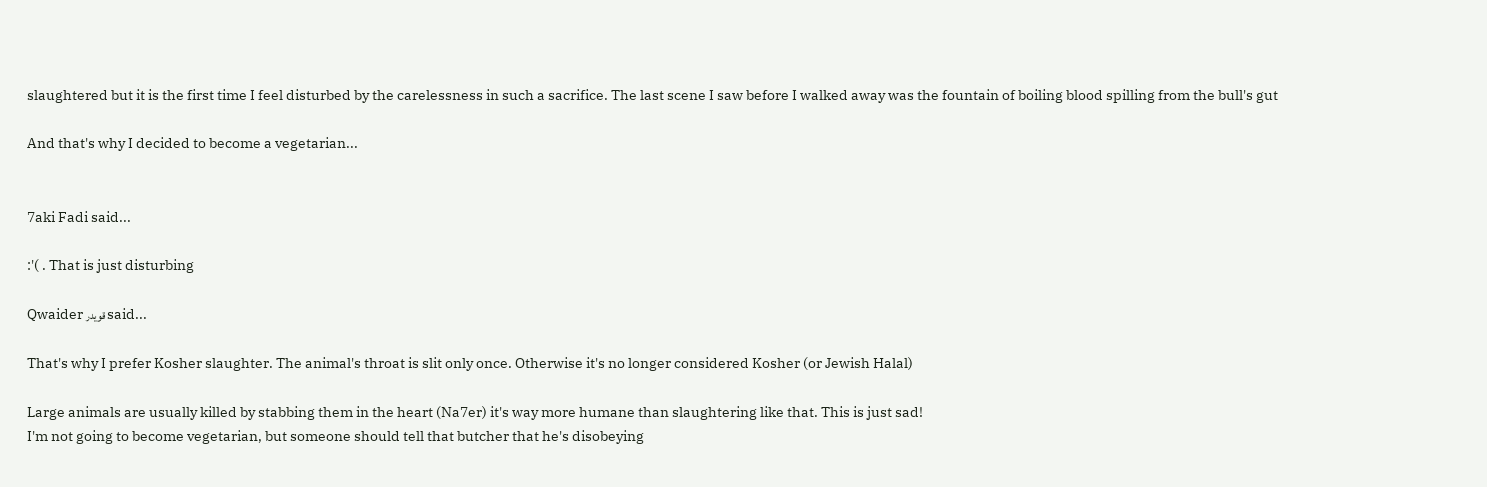slaughtered but it is the first time I feel disturbed by the carelessness in such a sacrifice. The last scene I saw before I walked away was the fountain of boiling blood spilling from the bull's gut

And that's why I decided to become a vegetarian...


7aki Fadi said...

:'( . That is just disturbing

Qwaider قويدر said...

That's why I prefer Kosher slaughter. The animal's throat is slit only once. Otherwise it's no longer considered Kosher (or Jewish Halal)

Large animals are usually killed by stabbing them in the heart (Na7er) it's way more humane than slaughtering like that. This is just sad!
I'm not going to become vegetarian, but someone should tell that butcher that he's disobeying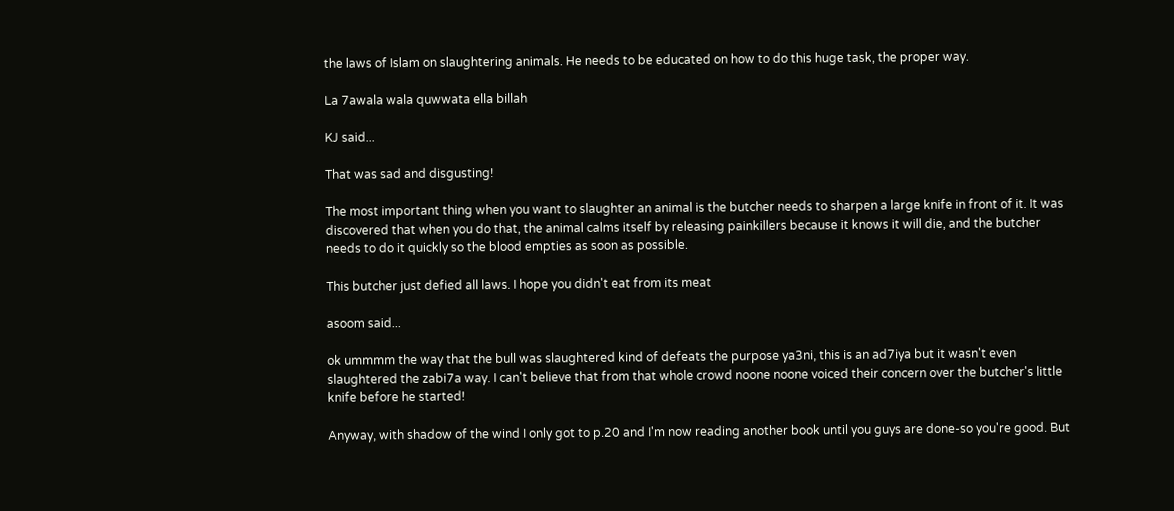the laws of Islam on slaughtering animals. He needs to be educated on how to do this huge task, the proper way.

La 7awala wala quwwata ella billah

KJ said...

That was sad and disgusting!

The most important thing when you want to slaughter an animal is the butcher needs to sharpen a large knife in front of it. It was discovered that when you do that, the animal calms itself by releasing painkillers because it knows it will die, and the butcher needs to do it quickly so the blood empties as soon as possible.

This butcher just defied all laws. I hope you didn't eat from its meat

asoom said...

ok ummmm the way that the bull was slaughtered kind of defeats the purpose ya3ni, this is an ad7iya but it wasn't even slaughtered the zabi7a way. I can't believe that from that whole crowd noone noone voiced their concern over the butcher's little knife before he started!

Anyway, with shadow of the wind I only got to p.20 and I'm now reading another book until you guys are done-so you're good. But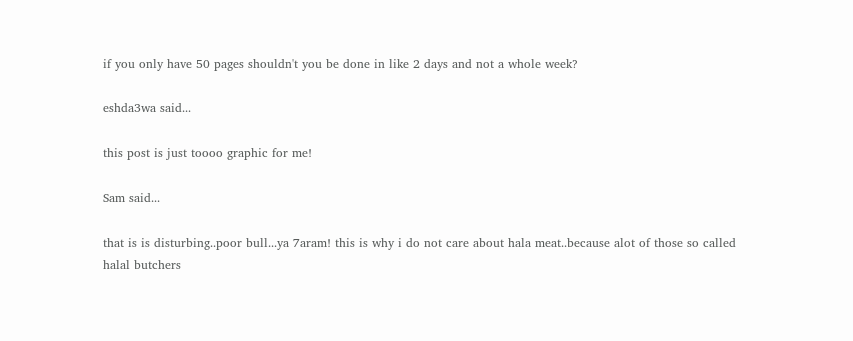if you only have 50 pages shouldn't you be done in like 2 days and not a whole week?

eshda3wa said...

this post is just toooo graphic for me!

Sam said...

that is is disturbing..poor bull...ya 7aram! this is why i do not care about hala meat..because alot of those so called halal butchers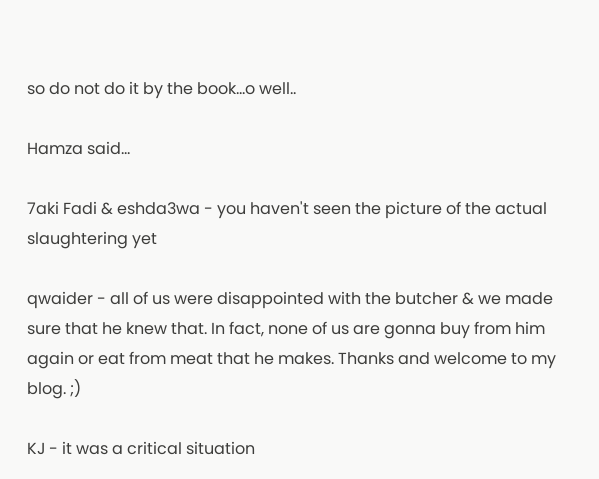so do not do it by the book...o well..

Hamza said...

7aki Fadi & eshda3wa - you haven't seen the picture of the actual slaughtering yet

qwaider - all of us were disappointed with the butcher & we made sure that he knew that. In fact, none of us are gonna buy from him again or eat from meat that he makes. Thanks and welcome to my blog. ;)

KJ - it was a critical situation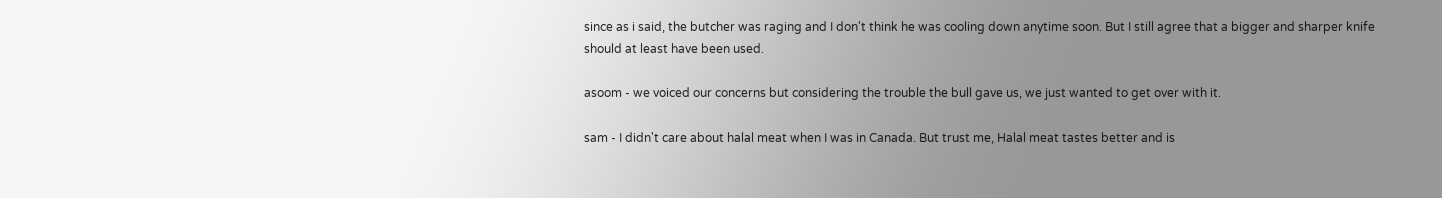since as i said, the butcher was raging and I don't think he was cooling down anytime soon. But I still agree that a bigger and sharper knife should at least have been used.

asoom - we voiced our concerns but considering the trouble the bull gave us, we just wanted to get over with it.

sam - I didn't care about halal meat when I was in Canada. But trust me, Halal meat tastes better and is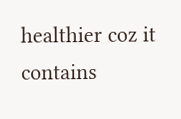healthier coz it contains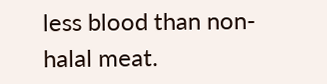less blood than non-halal meat.